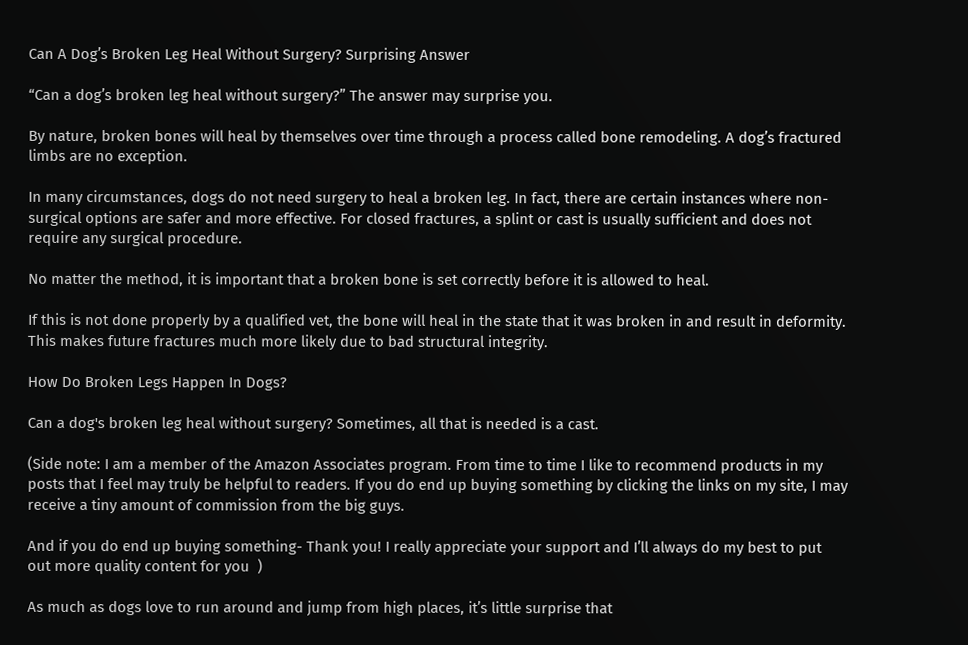Can A Dog’s Broken Leg Heal Without Surgery? Surprising Answer

“Can a dog’s broken leg heal without surgery?” The answer may surprise you.

By nature, broken bones will heal by themselves over time through a process called bone remodeling. A dog’s fractured limbs are no exception.

In many circumstances, dogs do not need surgery to heal a broken leg. In fact, there are certain instances where non-surgical options are safer and more effective. For closed fractures, a splint or cast is usually sufficient and does not require any surgical procedure.

No matter the method, it is important that a broken bone is set correctly before it is allowed to heal.

If this is not done properly by a qualified vet, the bone will heal in the state that it was broken in and result in deformity. This makes future fractures much more likely due to bad structural integrity.

How Do Broken Legs Happen In Dogs?

Can a dog's broken leg heal without surgery? Sometimes, all that is needed is a cast.

(Side note: I am a member of the Amazon Associates program. From time to time I like to recommend products in my posts that I feel may truly be helpful to readers. If you do end up buying something by clicking the links on my site, I may receive a tiny amount of commission from the big guys.

And if you do end up buying something- Thank you! I really appreciate your support and I’ll always do my best to put out more quality content for you  )

As much as dogs love to run around and jump from high places, it’s little surprise that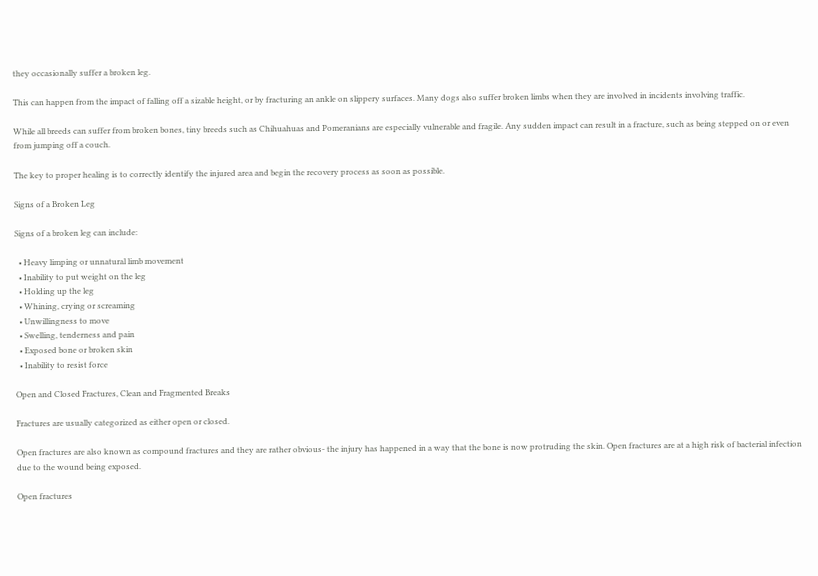they occasionally suffer a broken leg.

This can happen from the impact of falling off a sizable height, or by fracturing an ankle on slippery surfaces. Many dogs also suffer broken limbs when they are involved in incidents involving traffic.

While all breeds can suffer from broken bones, tiny breeds such as Chihuahuas and Pomeranians are especially vulnerable and fragile. Any sudden impact can result in a fracture, such as being stepped on or even from jumping off a couch.

The key to proper healing is to correctly identify the injured area and begin the recovery process as soon as possible.

Signs of a Broken Leg

Signs of a broken leg can include:

  • Heavy limping or unnatural limb movement
  • Inability to put weight on the leg
  • Holding up the leg
  • Whining, crying or screaming
  • Unwillingness to move
  • Swelling, tenderness and pain
  • Exposed bone or broken skin
  • Inability to resist force

Open and Closed Fractures, Clean and Fragmented Breaks

Fractures are usually categorized as either open or closed.

Open fractures are also known as compound fractures and they are rather obvious- the injury has happened in a way that the bone is now protruding the skin. Open fractures are at a high risk of bacterial infection due to the wound being exposed.

Open fractures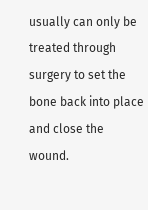usually can only be treated through surgery to set the bone back into place and close the wound.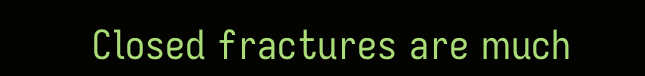Closed fractures are much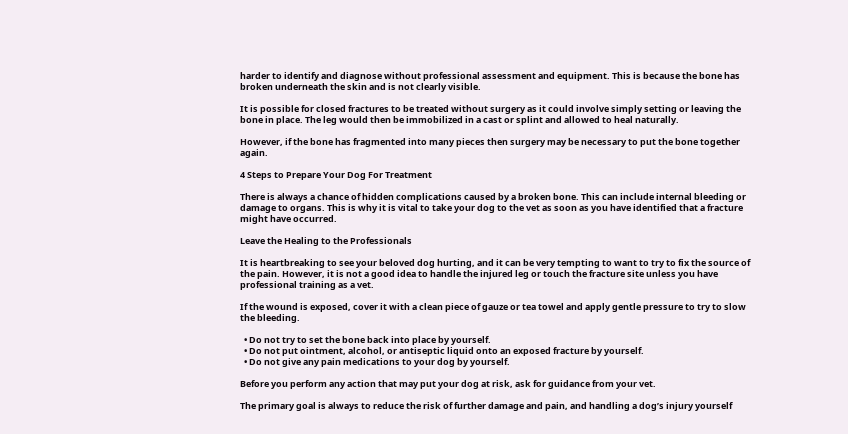harder to identify and diagnose without professional assessment and equipment. This is because the bone has broken underneath the skin and is not clearly visible.

It is possible for closed fractures to be treated without surgery as it could involve simply setting or leaving the bone in place. The leg would then be immobilized in a cast or splint and allowed to heal naturally.

However, if the bone has fragmented into many pieces then surgery may be necessary to put the bone together again.

4 Steps to Prepare Your Dog For Treatment

There is always a chance of hidden complications caused by a broken bone. This can include internal bleeding or damage to organs. This is why it is vital to take your dog to the vet as soon as you have identified that a fracture might have occurred.

Leave the Healing to the Professionals

It is heartbreaking to see your beloved dog hurting, and it can be very tempting to want to try to fix the source of the pain. However, it is not a good idea to handle the injured leg or touch the fracture site unless you have professional training as a vet.

If the wound is exposed, cover it with a clean piece of gauze or tea towel and apply gentle pressure to try to slow the bleeding.

  • Do not try to set the bone back into place by yourself.
  • Do not put ointment, alcohol, or antiseptic liquid onto an exposed fracture by yourself.
  • Do not give any pain medications to your dog by yourself.

Before you perform any action that may put your dog at risk, ask for guidance from your vet.

The primary goal is always to reduce the risk of further damage and pain, and handling a dog’s injury yourself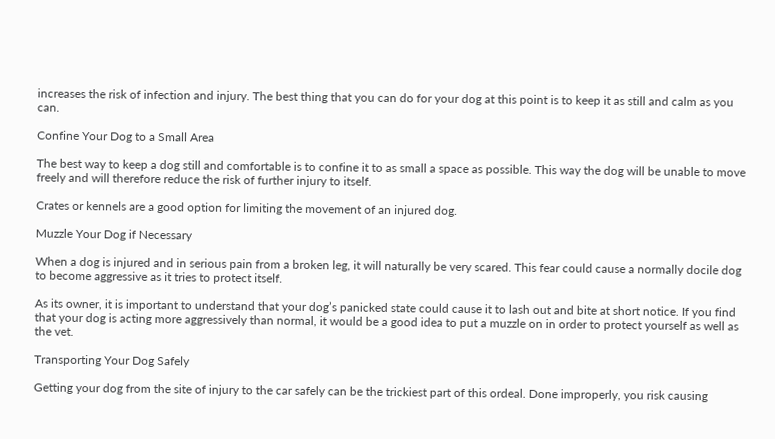increases the risk of infection and injury. The best thing that you can do for your dog at this point is to keep it as still and calm as you can.

Confine Your Dog to a Small Area

The best way to keep a dog still and comfortable is to confine it to as small a space as possible. This way the dog will be unable to move freely and will therefore reduce the risk of further injury to itself.

Crates or kennels are a good option for limiting the movement of an injured dog.

Muzzle Your Dog if Necessary

When a dog is injured and in serious pain from a broken leg, it will naturally be very scared. This fear could cause a normally docile dog to become aggressive as it tries to protect itself.

As its owner, it is important to understand that your dog’s panicked state could cause it to lash out and bite at short notice. If you find that your dog is acting more aggressively than normal, it would be a good idea to put a muzzle on in order to protect yourself as well as the vet.

Transporting Your Dog Safely

Getting your dog from the site of injury to the car safely can be the trickiest part of this ordeal. Done improperly, you risk causing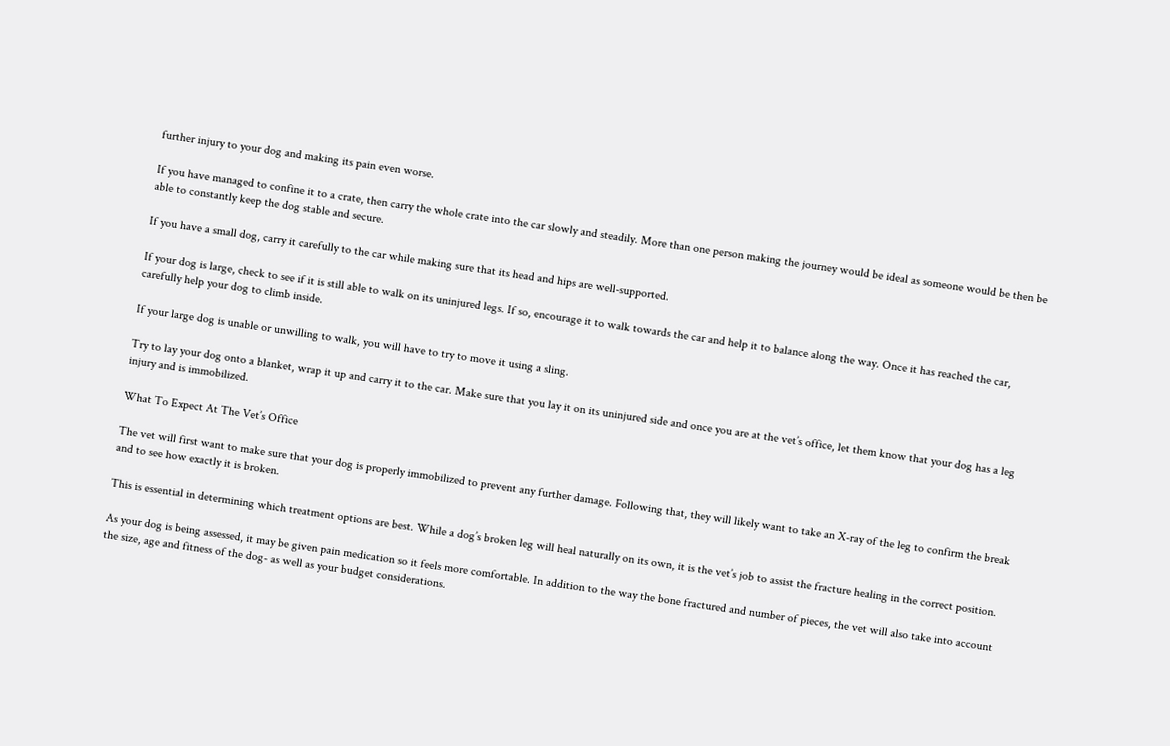further injury to your dog and making its pain even worse.

If you have managed to confine it to a crate, then carry the whole crate into the car slowly and steadily. More than one person making the journey would be ideal as someone would be then be able to constantly keep the dog stable and secure.

If you have a small dog, carry it carefully to the car while making sure that its head and hips are well-supported.

If your dog is large, check to see if it is still able to walk on its uninjured legs. If so, encourage it to walk towards the car and help it to balance along the way. Once it has reached the car, carefully help your dog to climb inside.

If your large dog is unable or unwilling to walk, you will have to try to move it using a sling.

Try to lay your dog onto a blanket, wrap it up and carry it to the car. Make sure that you lay it on its uninjured side and once you are at the vet’s office, let them know that your dog has a leg injury and is immobilized.

What To Expect At The Vet’s Office

The vet will first want to make sure that your dog is properly immobilized to prevent any further damage. Following that, they will likely want to take an X-ray of the leg to confirm the break and to see how exactly it is broken.

This is essential in determining which treatment options are best. While a dog’s broken leg will heal naturally on its own, it is the vet’s job to assist the fracture healing in the correct position.

As your dog is being assessed, it may be given pain medication so it feels more comfortable. In addition to the way the bone fractured and number of pieces, the vet will also take into account the size, age and fitness of the dog- as well as your budget considerations.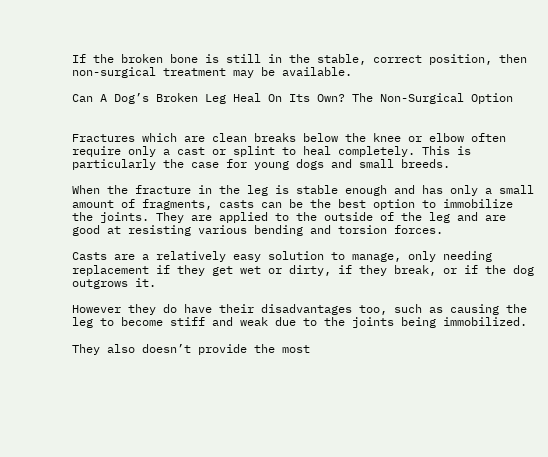If the broken bone is still in the stable, correct position, then non-surgical treatment may be available.

Can A Dog’s Broken Leg Heal On Its Own? The Non-Surgical Option


Fractures which are clean breaks below the knee or elbow often require only a cast or splint to heal completely. This is particularly the case for young dogs and small breeds.

When the fracture in the leg is stable enough and has only a small amount of fragments, casts can be the best option to immobilize the joints. They are applied to the outside of the leg and are good at resisting various bending and torsion forces.

Casts are a relatively easy solution to manage, only needing replacement if they get wet or dirty, if they break, or if the dog outgrows it.

However they do have their disadvantages too, such as causing the leg to become stiff and weak due to the joints being immobilized.

They also doesn’t provide the most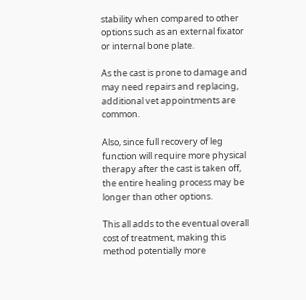stability when compared to other options such as an external fixator or internal bone plate.

As the cast is prone to damage and may need repairs and replacing, additional vet appointments are common.

Also, since full recovery of leg function will require more physical therapy after the cast is taken off, the entire healing process may be longer than other options.

This all adds to the eventual overall cost of treatment, making this method potentially more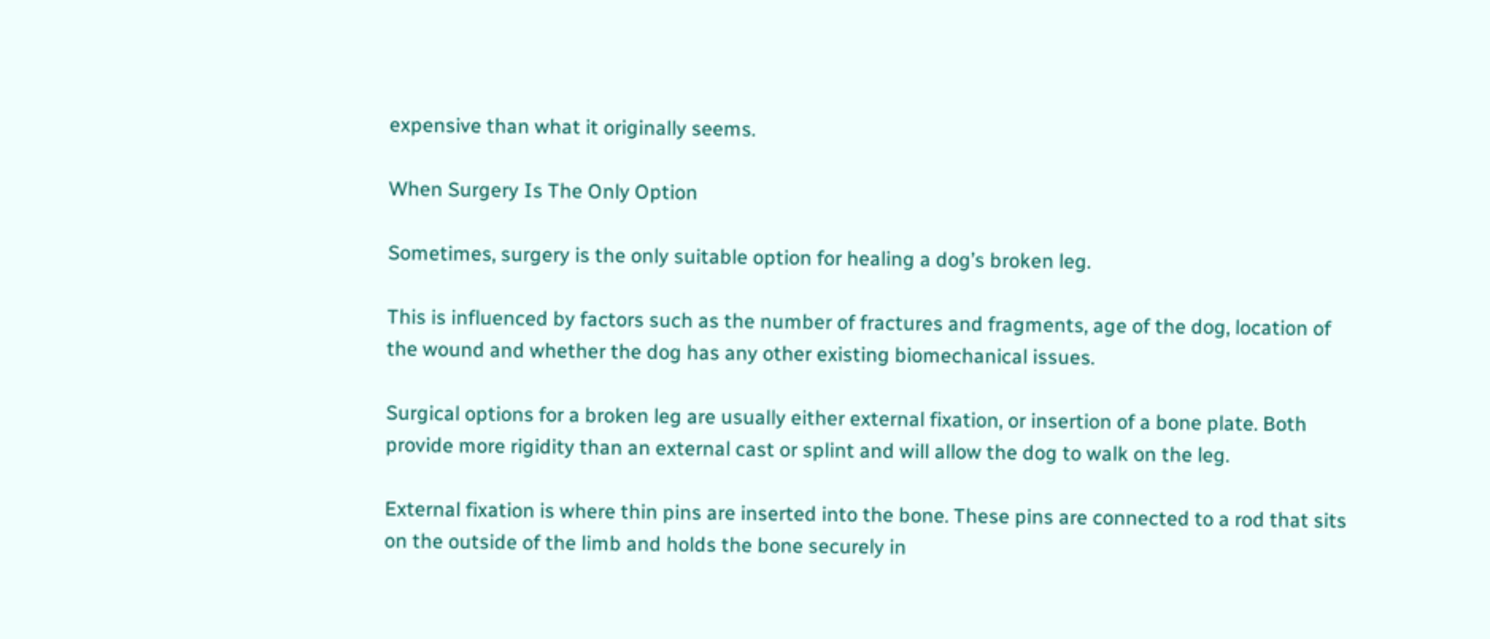expensive than what it originally seems.

When Surgery Is The Only Option

Sometimes, surgery is the only suitable option for healing a dog’s broken leg.

This is influenced by factors such as the number of fractures and fragments, age of the dog, location of the wound and whether the dog has any other existing biomechanical issues.

Surgical options for a broken leg are usually either external fixation, or insertion of a bone plate. Both provide more rigidity than an external cast or splint and will allow the dog to walk on the leg.

External fixation is where thin pins are inserted into the bone. These pins are connected to a rod that sits on the outside of the limb and holds the bone securely in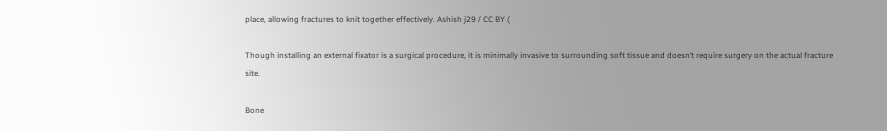place, allowing fractures to knit together effectively. Ashish j29 / CC BY (

Though installing an external fixator is a surgical procedure, it is minimally invasive to surrounding soft tissue and doesn’t require surgery on the actual fracture site.

Bone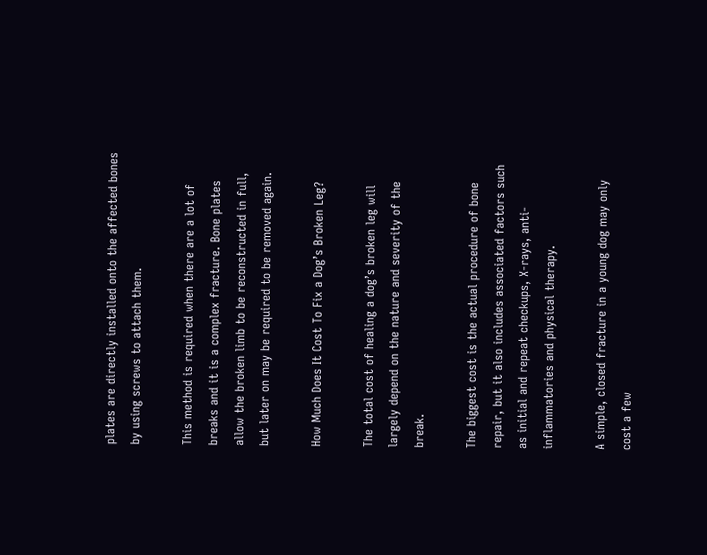plates are directly installed onto the affected bones by using screws to attach them.

This method is required when there are a lot of breaks and it is a complex fracture. Bone plates allow the broken limb to be reconstructed in full, but later on may be required to be removed again.

How Much Does It Cost To Fix a Dog’s Broken Leg?

The total cost of healing a dog’s broken leg will largely depend on the nature and severity of the break.

The biggest cost is the actual procedure of bone repair, but it also includes associated factors such as initial and repeat checkups, X-rays, anti-inflammatories and physical therapy.

A simple, closed fracture in a young dog may only cost a few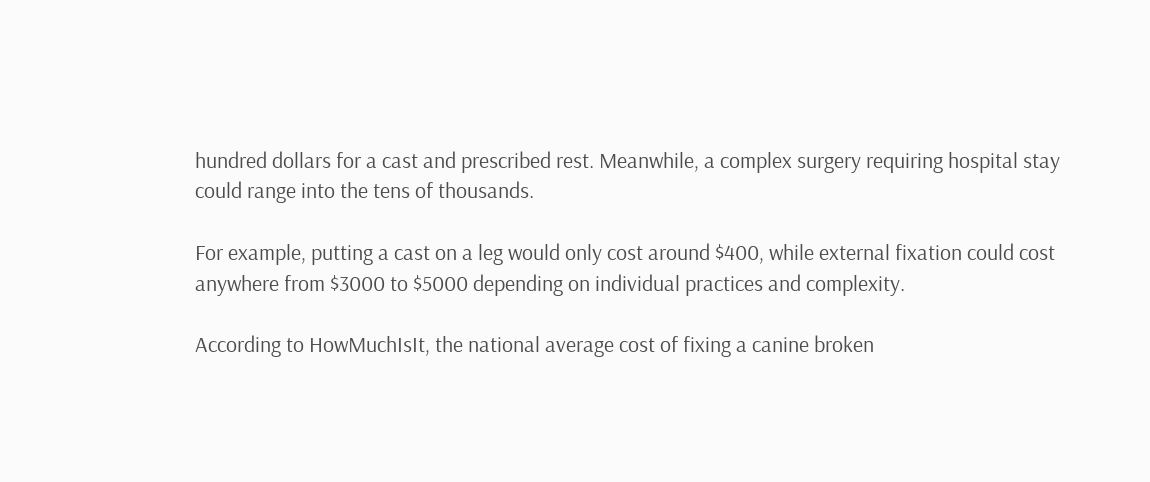hundred dollars for a cast and prescribed rest. Meanwhile, a complex surgery requiring hospital stay could range into the tens of thousands.

For example, putting a cast on a leg would only cost around $400, while external fixation could cost anywhere from $3000 to $5000 depending on individual practices and complexity.

According to HowMuchIsIt, the national average cost of fixing a canine broken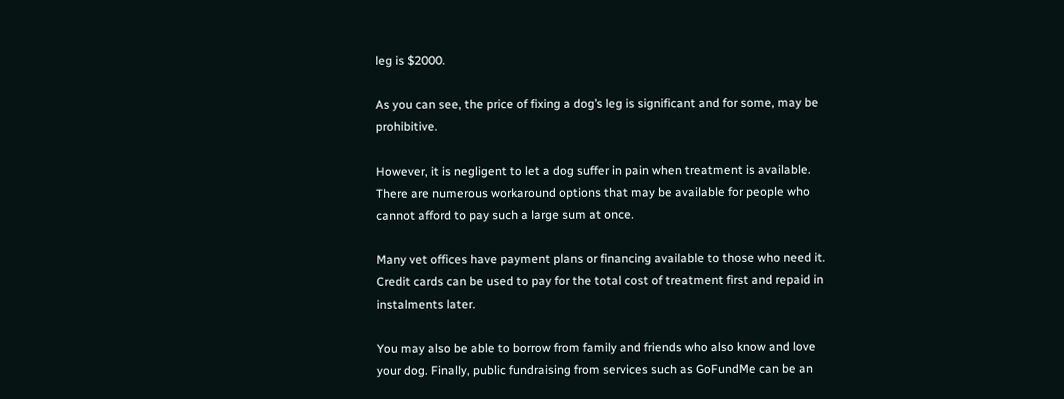leg is $2000.

As you can see, the price of fixing a dog’s leg is significant and for some, may be prohibitive.

However, it is negligent to let a dog suffer in pain when treatment is available. There are numerous workaround options that may be available for people who cannot afford to pay such a large sum at once.

Many vet offices have payment plans or financing available to those who need it. Credit cards can be used to pay for the total cost of treatment first and repaid in instalments later.

You may also be able to borrow from family and friends who also know and love your dog. Finally, public fundraising from services such as GoFundMe can be an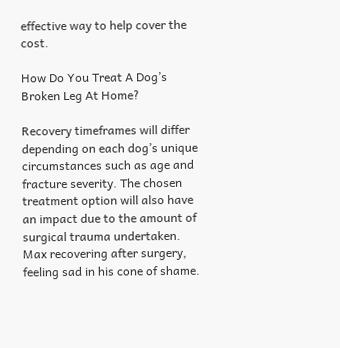effective way to help cover the cost.

How Do You Treat A Dog’s Broken Leg At Home?

Recovery timeframes will differ depending on each dog’s unique circumstances such as age and fracture severity. The chosen treatment option will also have an impact due to the amount of surgical trauma undertaken. Max recovering after surgery, feeling sad in his cone of shame.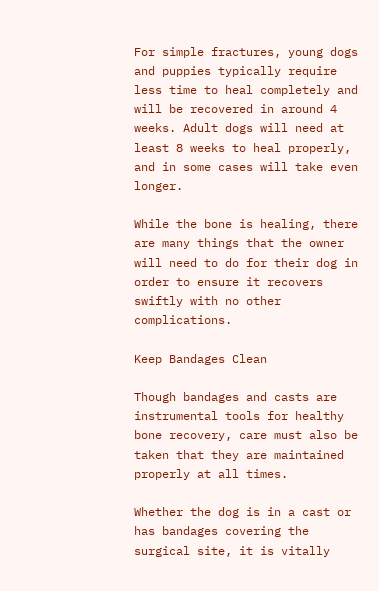For simple fractures, young dogs and puppies typically require less time to heal completely and will be recovered in around 4 weeks. Adult dogs will need at least 8 weeks to heal properly, and in some cases will take even longer.

While the bone is healing, there are many things that the owner will need to do for their dog in order to ensure it recovers swiftly with no other complications.

Keep Bandages Clean

Though bandages and casts are instrumental tools for healthy bone recovery, care must also be taken that they are maintained properly at all times.

Whether the dog is in a cast or has bandages covering the surgical site, it is vitally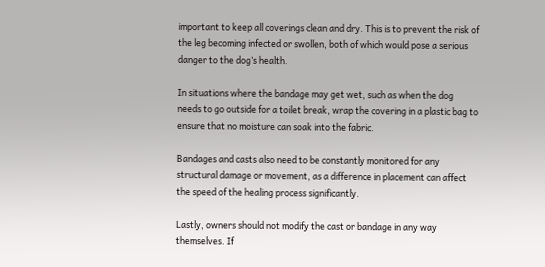important to keep all coverings clean and dry. This is to prevent the risk of the leg becoming infected or swollen, both of which would pose a serious danger to the dog’s health.

In situations where the bandage may get wet, such as when the dog needs to go outside for a toilet break, wrap the covering in a plastic bag to ensure that no moisture can soak into the fabric.

Bandages and casts also need to be constantly monitored for any structural damage or movement, as a difference in placement can affect the speed of the healing process significantly.

Lastly, owners should not modify the cast or bandage in any way themselves. If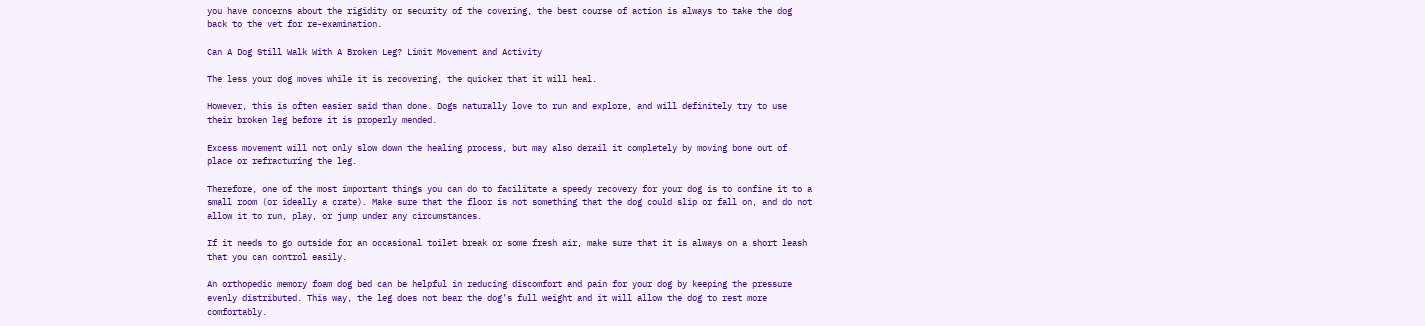you have concerns about the rigidity or security of the covering, the best course of action is always to take the dog back to the vet for re-examination.

Can A Dog Still Walk With A Broken Leg? Limit Movement and Activity

The less your dog moves while it is recovering, the quicker that it will heal.

However, this is often easier said than done. Dogs naturally love to run and explore, and will definitely try to use their broken leg before it is properly mended.

Excess movement will not only slow down the healing process, but may also derail it completely by moving bone out of place or refracturing the leg.

Therefore, one of the most important things you can do to facilitate a speedy recovery for your dog is to confine it to a small room (or ideally a crate). Make sure that the floor is not something that the dog could slip or fall on, and do not allow it to run, play, or jump under any circumstances.

If it needs to go outside for an occasional toilet break or some fresh air, make sure that it is always on a short leash that you can control easily.

An orthopedic memory foam dog bed can be helpful in reducing discomfort and pain for your dog by keeping the pressure evenly distributed. This way, the leg does not bear the dog’s full weight and it will allow the dog to rest more comfortably.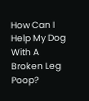How Can I Help My Dog With A Broken Leg Poop?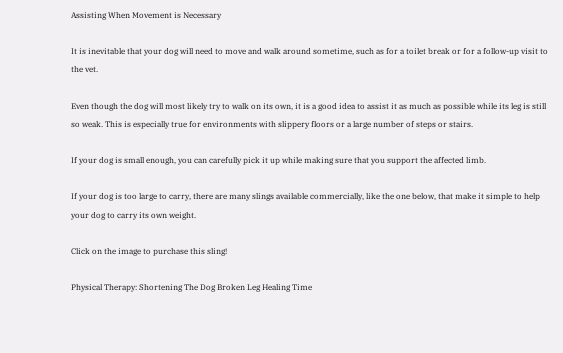Assisting When Movement is Necessary

It is inevitable that your dog will need to move and walk around sometime, such as for a toilet break or for a follow-up visit to the vet.

Even though the dog will most likely try to walk on its own, it is a good idea to assist it as much as possible while its leg is still so weak. This is especially true for environments with slippery floors or a large number of steps or stairs.

If your dog is small enough, you can carefully pick it up while making sure that you support the affected limb.

If your dog is too large to carry, there are many slings available commercially, like the one below, that make it simple to help your dog to carry its own weight.

Click on the image to purchase this sling!

Physical Therapy: Shortening The Dog Broken Leg Healing Time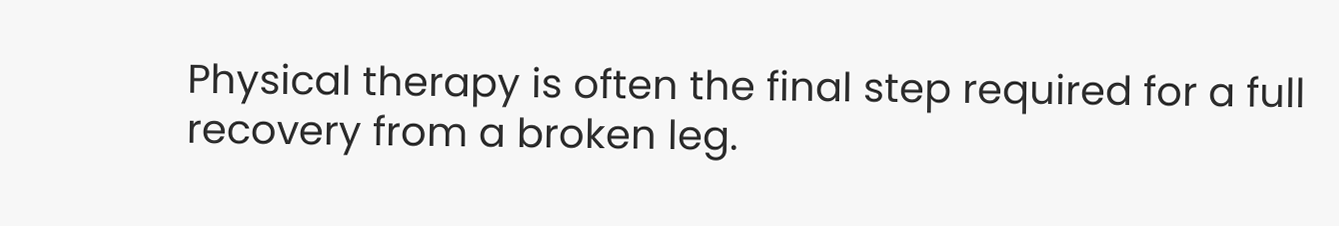Physical therapy is often the final step required for a full recovery from a broken leg.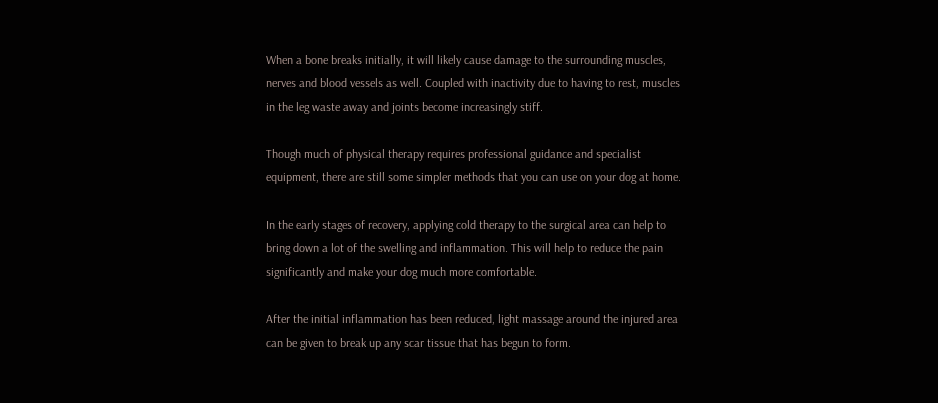When a bone breaks initially, it will likely cause damage to the surrounding muscles, nerves and blood vessels as well. Coupled with inactivity due to having to rest, muscles in the leg waste away and joints become increasingly stiff.

Though much of physical therapy requires professional guidance and specialist equipment, there are still some simpler methods that you can use on your dog at home.

In the early stages of recovery, applying cold therapy to the surgical area can help to bring down a lot of the swelling and inflammation. This will help to reduce the pain significantly and make your dog much more comfortable.

After the initial inflammation has been reduced, light massage around the injured area can be given to break up any scar tissue that has begun to form.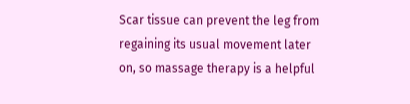Scar tissue can prevent the leg from regaining its usual movement later on, so massage therapy is a helpful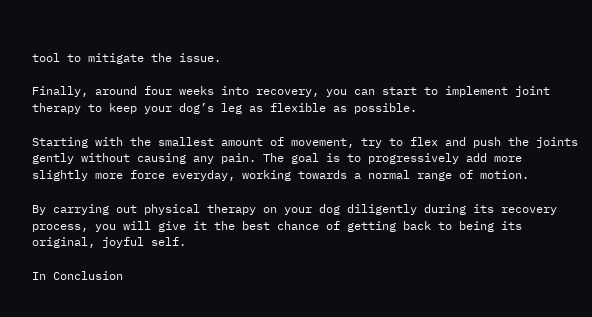tool to mitigate the issue.

Finally, around four weeks into recovery, you can start to implement joint therapy to keep your dog’s leg as flexible as possible.

Starting with the smallest amount of movement, try to flex and push the joints gently without causing any pain. The goal is to progressively add more slightly more force everyday, working towards a normal range of motion.

By carrying out physical therapy on your dog diligently during its recovery process, you will give it the best chance of getting back to being its original, joyful self.

In Conclusion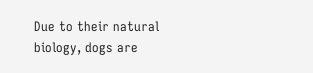Due to their natural biology, dogs are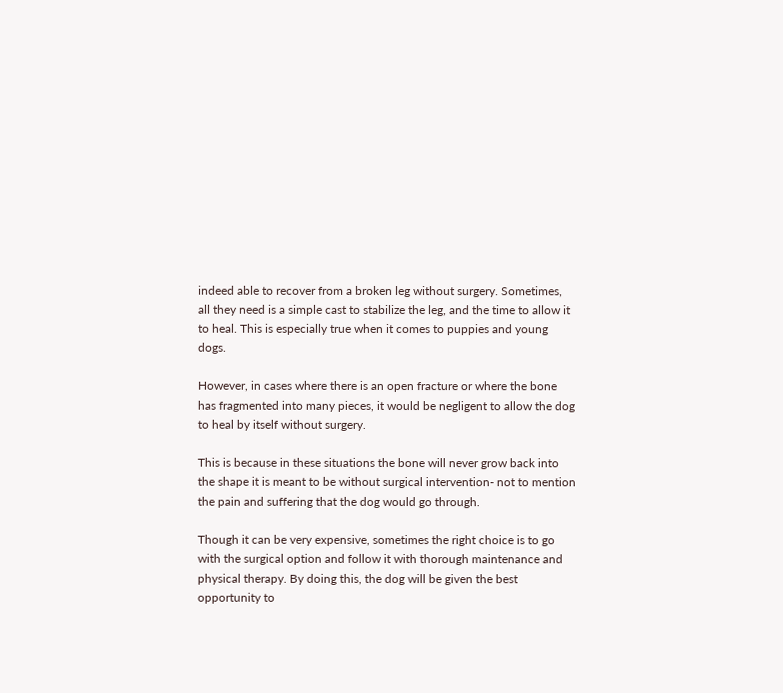indeed able to recover from a broken leg without surgery. Sometimes, all they need is a simple cast to stabilize the leg, and the time to allow it to heal. This is especially true when it comes to puppies and young dogs.

However, in cases where there is an open fracture or where the bone has fragmented into many pieces, it would be negligent to allow the dog to heal by itself without surgery.

This is because in these situations the bone will never grow back into the shape it is meant to be without surgical intervention- not to mention the pain and suffering that the dog would go through.

Though it can be very expensive, sometimes the right choice is to go with the surgical option and follow it with thorough maintenance and physical therapy. By doing this, the dog will be given the best opportunity to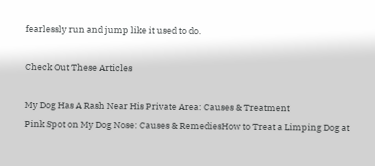fearlessly run and jump like it used to do.

Check Out These Articles

My Dog Has A Rash Near His Private Area: Causes & Treatment
Pink Spot on My Dog Nose: Causes & RemediesHow to Treat a Limping Dog at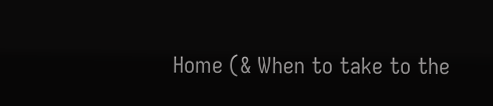Home (& When to take to the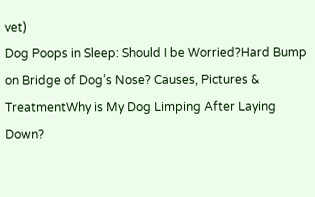vet)
Dog Poops in Sleep: Should I be Worried?Hard Bump on Bridge of Dog’s Nose? Causes, Pictures & TreatmentWhy is My Dog Limping After Laying Down?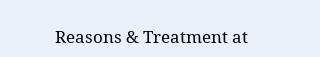Reasons & Treatment at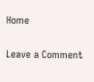Home

Leave a Comment